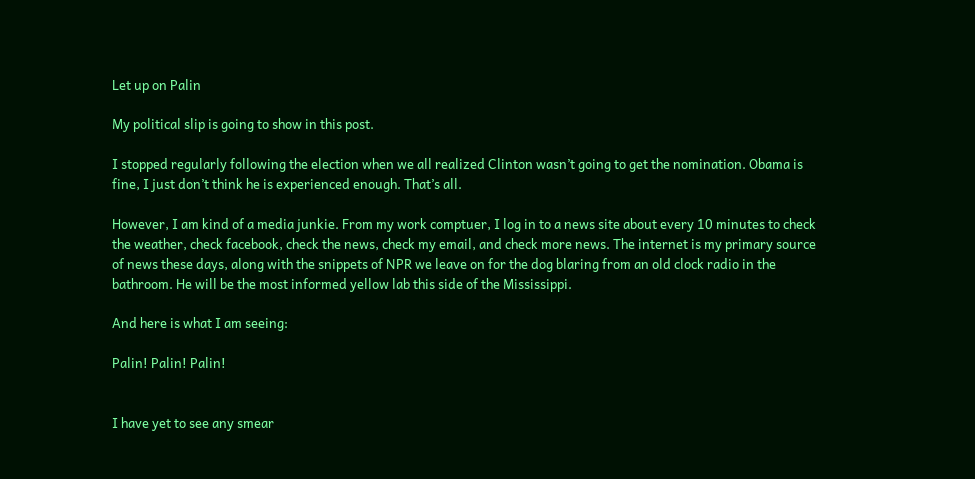Let up on Palin

My political slip is going to show in this post.

I stopped regularly following the election when we all realized Clinton wasn’t going to get the nomination. Obama is fine, I just don’t think he is experienced enough. That’s all.

However, I am kind of a media junkie. From my work comptuer, I log in to a news site about every 10 minutes to check the weather, check facebook, check the news, check my email, and check more news. The internet is my primary source of news these days, along with the snippets of NPR we leave on for the dog blaring from an old clock radio in the bathroom. He will be the most informed yellow lab this side of the Mississippi.

And here is what I am seeing:

Palin! Palin! Palin!


I have yet to see any smear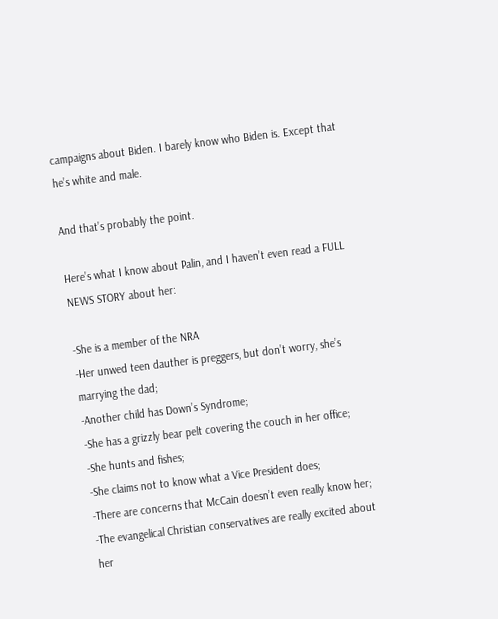campaigns about Biden. I barely know who Biden is. Except that he’s white and male.

And that’s probably the point.

Here’s what I know about Palin, and I haven’t even read a FULL NEWS STORY about her:

-She is a member of the NRA
-Her unwed teen dauther is preggers, but don’t worry, she’s marrying the dad;
-Another child has Down’s Syndrome;
-She has a grizzly bear pelt covering the couch in her office;
-She hunts and fishes;
-She claims not to know what a Vice President does;
-There are concerns that McCain doesn’t even really know her;
-The evangelical Christian conservatives are really excited about her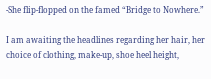-She flip-flopped on the famed “Bridge to Nowhere.”

I am awaiting the headlines regarding her hair, her choice of clothing, make-up, shoe heel height,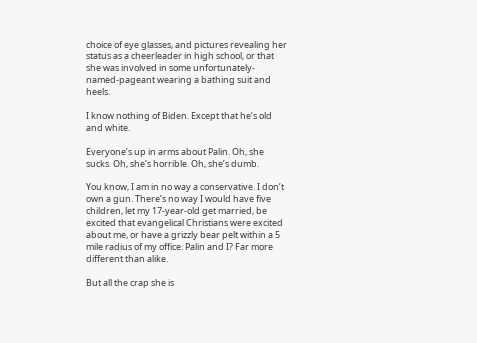choice of eye glasses, and pictures revealing her status as a cheerleader in high school, or that she was involved in some unfortunately-named-pageant wearing a bathing suit and heels.

I know nothing of Biden. Except that he’s old and white.

Everyone’s up in arms about Palin. Oh, she sucks. Oh, she’s horrible. Oh, she’s dumb.

You know, I am in no way a conservative. I don’t own a gun. There’s no way I would have five children, let my 17-year-old get married, be excited that evangelical Christians were excited about me, or have a grizzly bear pelt within a 5 mile radius of my office. Palin and I? Far more different than alike.

But all the crap she is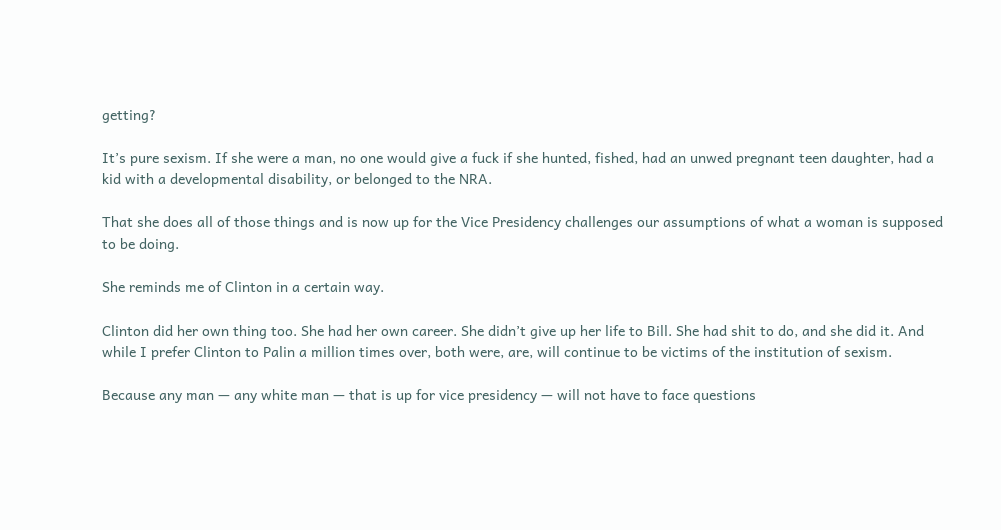getting?

It’s pure sexism. If she were a man, no one would give a fuck if she hunted, fished, had an unwed pregnant teen daughter, had a kid with a developmental disability, or belonged to the NRA.

That she does all of those things and is now up for the Vice Presidency challenges our assumptions of what a woman is supposed to be doing.

She reminds me of Clinton in a certain way.

Clinton did her own thing too. She had her own career. She didn’t give up her life to Bill. She had shit to do, and she did it. And while I prefer Clinton to Palin a million times over, both were, are, will continue to be victims of the institution of sexism.

Because any man — any white man — that is up for vice presidency — will not have to face questions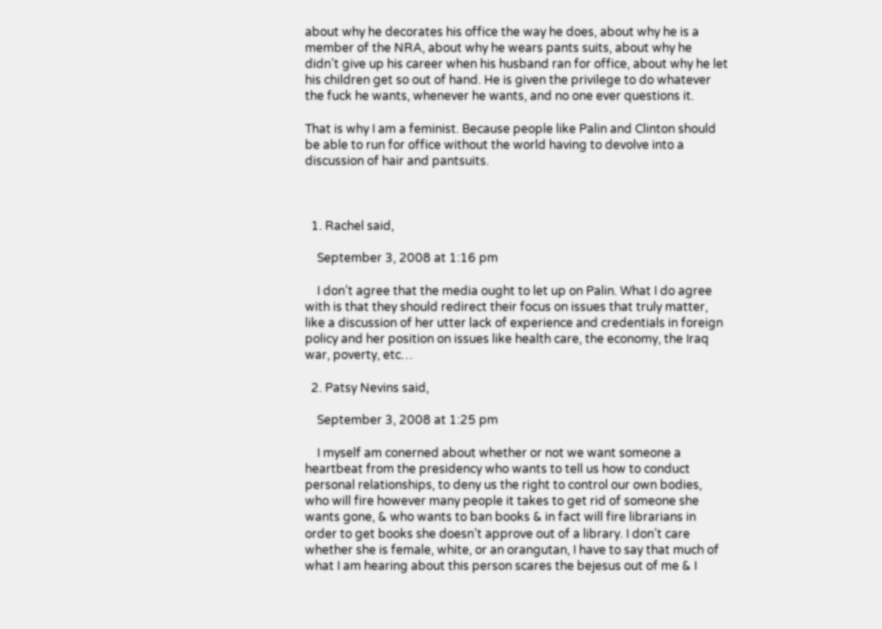about why he decorates his office the way he does, about why he is a member of the NRA, about why he wears pants suits, about why he didn’t give up his career when his husband ran for office, about why he let his children get so out of hand. He is given the privilege to do whatever the fuck he wants, whenever he wants, and no one ever questions it.

That is why I am a feminist. Because people like Palin and Clinton should be able to run for office without the world having to devolve into a discussion of hair and pantsuits.



  1. Rachel said,

    September 3, 2008 at 1:16 pm

    I don’t agree that the media ought to let up on Palin. What I do agree with is that they should redirect their focus on issues that truly matter, like a discussion of her utter lack of experience and credentials in foreign policy and her position on issues like health care, the economy, the Iraq war, poverty, etc…

  2. Patsy Nevins said,

    September 3, 2008 at 1:25 pm

    I myself am conerned about whether or not we want someone a heartbeat from the presidency who wants to tell us how to conduct personal relationships, to deny us the right to control our own bodies, who will fire however many people it takes to get rid of someone she wants gone, & who wants to ban books & in fact will fire librarians in order to get books she doesn’t approve out of a library. I don’t care whether she is female, white, or an orangutan, I have to say that much of what I am hearing about this person scares the bejesus out of me & I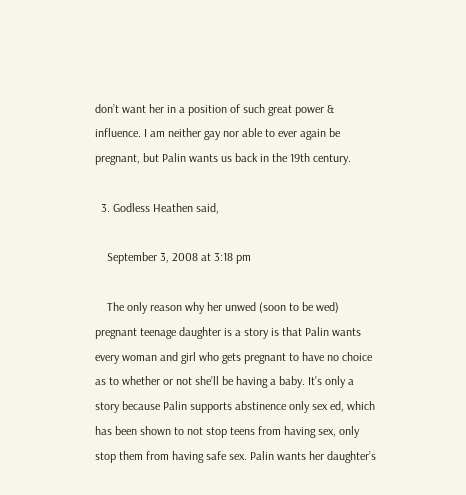don’t want her in a position of such great power & influence. I am neither gay nor able to ever again be pregnant, but Palin wants us back in the 19th century.

  3. Godless Heathen said,

    September 3, 2008 at 3:18 pm

    The only reason why her unwed (soon to be wed) pregnant teenage daughter is a story is that Palin wants every woman and girl who gets pregnant to have no choice as to whether or not she’ll be having a baby. It’s only a story because Palin supports abstinence only sex ed, which has been shown to not stop teens from having sex, only stop them from having safe sex. Palin wants her daughter’s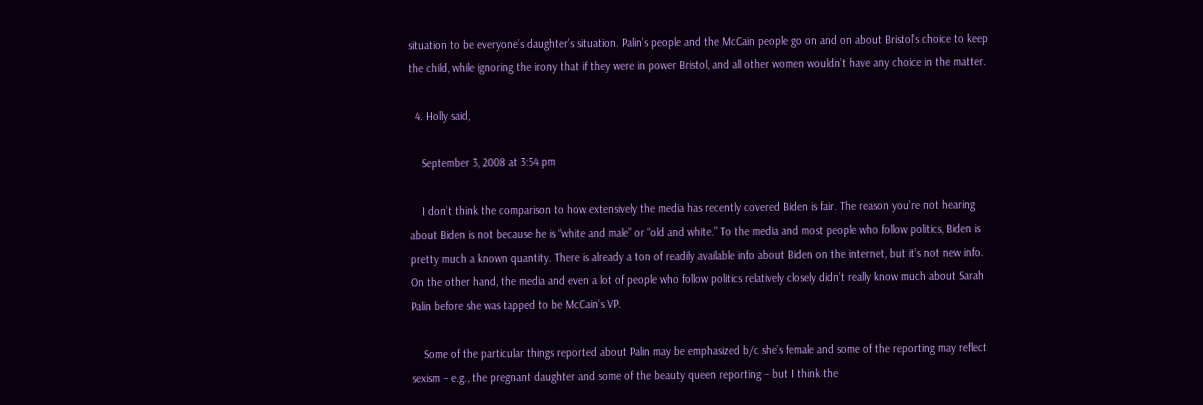situation to be everyone’s daughter’s situation. Palin’s people and the McCain people go on and on about Bristol’s choice to keep the child, while ignoring the irony that if they were in power Bristol, and all other women wouldn’t have any choice in the matter.

  4. Holly said,

    September 3, 2008 at 3:54 pm

    I don’t think the comparison to how extensively the media has recently covered Biden is fair. The reason you’re not hearing about Biden is not because he is “white and male” or “old and white.” To the media and most people who follow politics, Biden is pretty much a known quantity. There is already a ton of readily available info about Biden on the internet, but it’s not new info. On the other hand, the media and even a lot of people who follow politics relatively closely didn’t really know much about Sarah Palin before she was tapped to be McCain’s VP.

    Some of the particular things reported about Palin may be emphasized b/c she’s female and some of the reporting may reflect sexism – e.g., the pregnant daughter and some of the beauty queen reporting – but I think the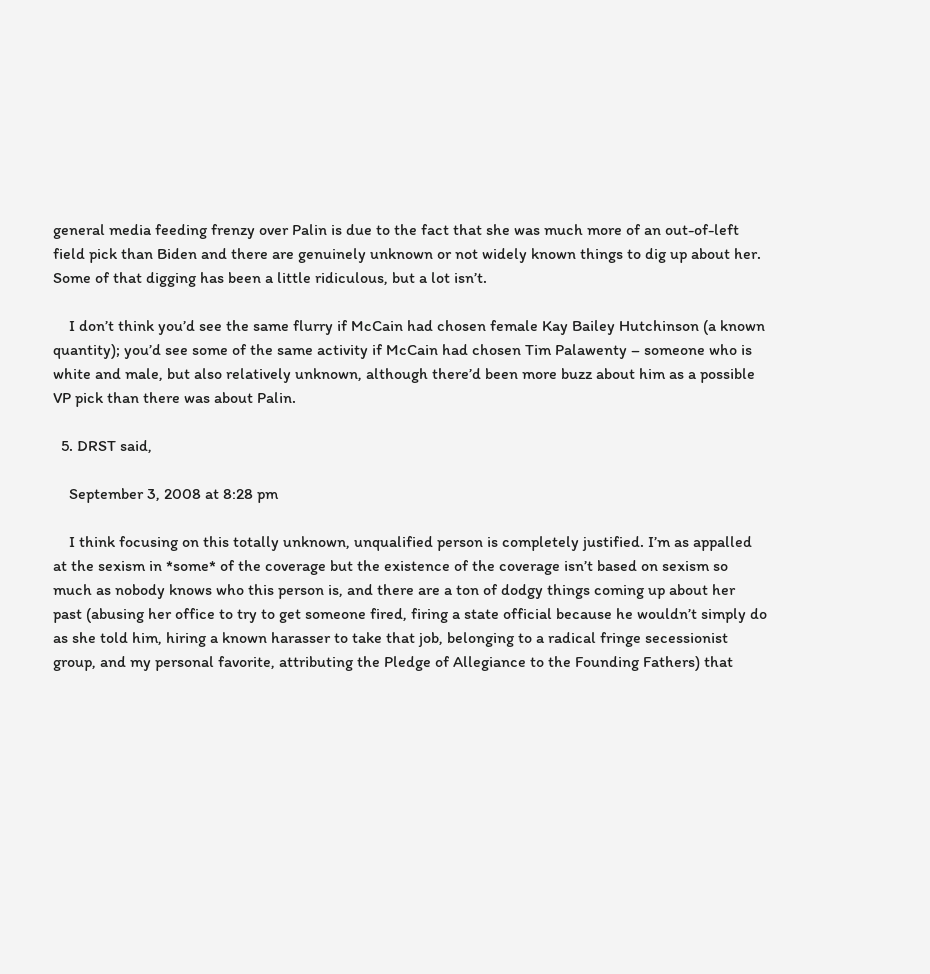general media feeding frenzy over Palin is due to the fact that she was much more of an out-of-left field pick than Biden and there are genuinely unknown or not widely known things to dig up about her. Some of that digging has been a little ridiculous, but a lot isn’t.

    I don’t think you’d see the same flurry if McCain had chosen female Kay Bailey Hutchinson (a known quantity); you’d see some of the same activity if McCain had chosen Tim Palawenty – someone who is white and male, but also relatively unknown, although there’d been more buzz about him as a possible VP pick than there was about Palin.

  5. DRST said,

    September 3, 2008 at 8:28 pm

    I think focusing on this totally unknown, unqualified person is completely justified. I’m as appalled at the sexism in *some* of the coverage but the existence of the coverage isn’t based on sexism so much as nobody knows who this person is, and there are a ton of dodgy things coming up about her past (abusing her office to try to get someone fired, firing a state official because he wouldn’t simply do as she told him, hiring a known harasser to take that job, belonging to a radical fringe secessionist group, and my personal favorite, attributing the Pledge of Allegiance to the Founding Fathers) that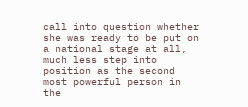call into question whether she was ready to be put on a national stage at all, much less step into position as the second most powerful person in the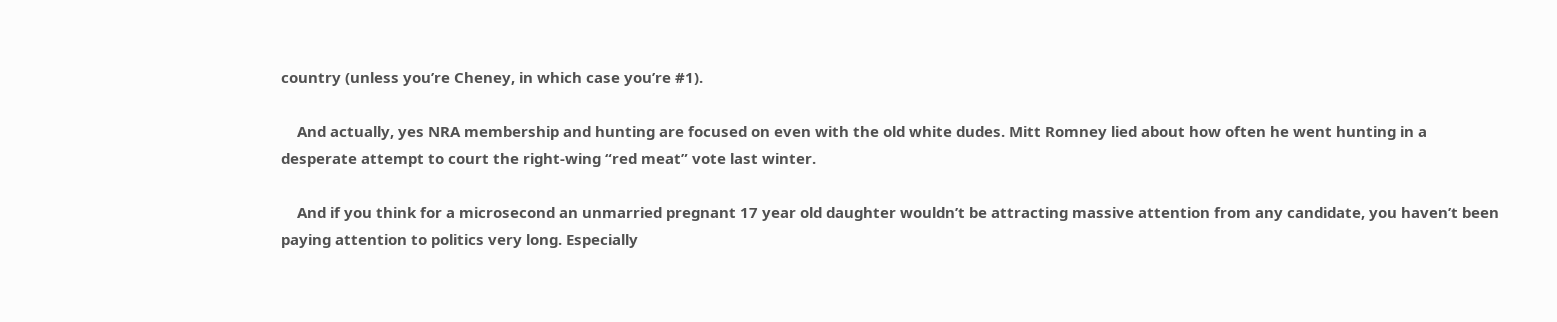country (unless you’re Cheney, in which case you’re #1).

    And actually, yes NRA membership and hunting are focused on even with the old white dudes. Mitt Romney lied about how often he went hunting in a desperate attempt to court the right-wing “red meat” vote last winter.

    And if you think for a microsecond an unmarried pregnant 17 year old daughter wouldn’t be attracting massive attention from any candidate, you haven’t been paying attention to politics very long. Especially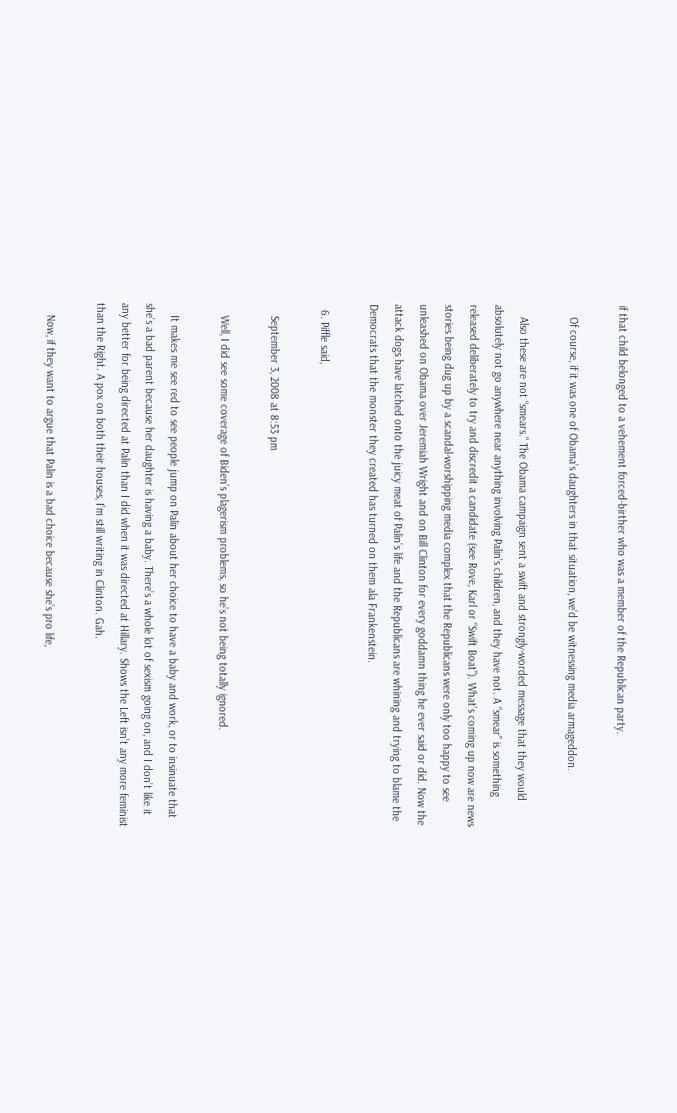if that child belonged to a vehement forced-birther who was a member of the Republican party.

    Of course, if it was one of Obama’s daughters in that situation, we’d be witnessing media armageddon.

    Also these are not “smears.” The Obama campaign sent a swift and strongly-worded message that they would absolutely not go anywhere near anything involving Palin’s children, and they have not. A “smear” is something released deliberately to try and discredit a candidate (see Rove, Karl or “Swift Boat”). What’s coming up now are news stories being dug up by a scandal-worshipping media complex that the Republicans were only too happy to see unleashed on Obama over Jeremiah Wright and on Bill Clinton for every goddamn thing he ever said or did. Now the attack dogs have latched onto the juicy meat of Palin’s life and the Republicans are whining and trying to blame the Democrats that the monster they created has turned on them ala Frankenstein.

  6. Piffle said,

    September 3, 2008 at 8:53 pm

    Well, I did see some coverage of Biden’s plagerism problems, so he’s not being totally ignored.

    It makes me see red to see people jump on Palin about her choice to have a baby and work, or to insinuate that she’s a bad parent because her daughter is having a baby. There’s a whole lot of sexism going on, and I don’t like it any better for being directed at Palin than I did when it was directed at Hillary. Shows the Left isn’t any more feminist than the Right. A pox on both their houses, I’m still writing in Clinton. Gah.

    Now, if they want to argue that Palin is a bad choice because she’s pro life,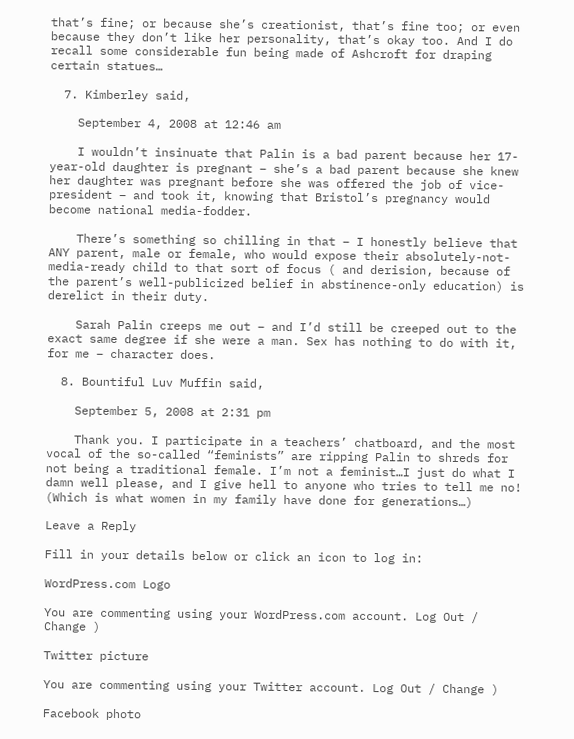that’s fine; or because she’s creationist, that’s fine too; or even because they don’t like her personality, that’s okay too. And I do recall some considerable fun being made of Ashcroft for draping certain statues…

  7. Kimberley said,

    September 4, 2008 at 12:46 am

    I wouldn’t insinuate that Palin is a bad parent because her 17-year-old daughter is pregnant – she’s a bad parent because she knew her daughter was pregnant before she was offered the job of vice-president – and took it, knowing that Bristol’s pregnancy would become national media-fodder.

    There’s something so chilling in that – I honestly believe that ANY parent, male or female, who would expose their absolutely-not-media-ready child to that sort of focus ( and derision, because of the parent’s well-publicized belief in abstinence-only education) is derelict in their duty.

    Sarah Palin creeps me out – and I’d still be creeped out to the exact same degree if she were a man. Sex has nothing to do with it, for me – character does.

  8. Bountiful Luv Muffin said,

    September 5, 2008 at 2:31 pm

    Thank you. I participate in a teachers’ chatboard, and the most vocal of the so-called “feminists” are ripping Palin to shreds for not being a traditional female. I’m not a feminist…I just do what I damn well please, and I give hell to anyone who tries to tell me no! (Which is what women in my family have done for generations…)

Leave a Reply

Fill in your details below or click an icon to log in:

WordPress.com Logo

You are commenting using your WordPress.com account. Log Out / Change )

Twitter picture

You are commenting using your Twitter account. Log Out / Change )

Facebook photo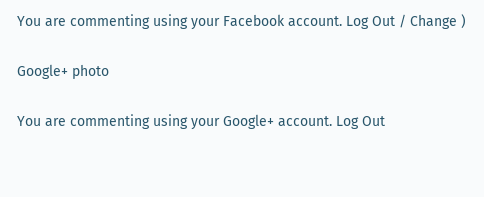You are commenting using your Facebook account. Log Out / Change )

Google+ photo

You are commenting using your Google+ account. Log Out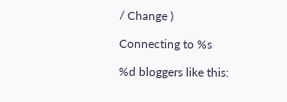/ Change )

Connecting to %s

%d bloggers like this: